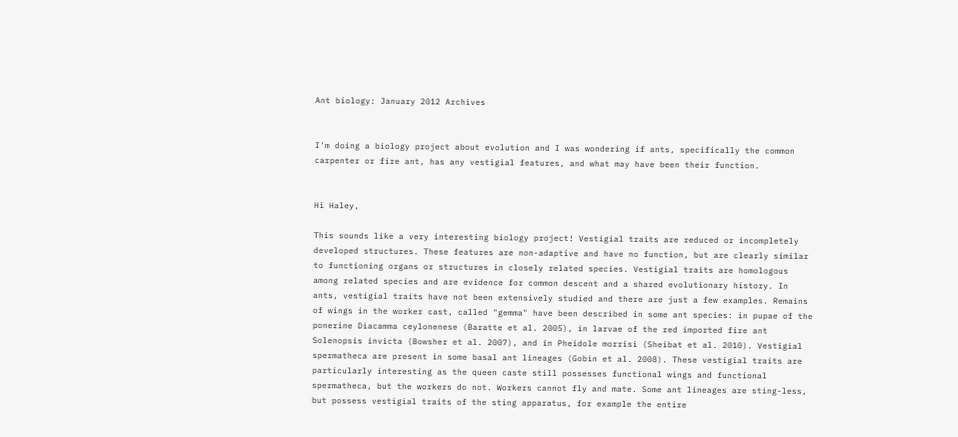Ant biology: January 2012 Archives


I'm doing a biology project about evolution and I was wondering if ants, specifically the common carpenter or fire ant, has any vestigial features, and what may have been their function.


Hi Haley,

This sounds like a very interesting biology project! Vestigial traits are reduced or incompletely developed structures. These features are non-adaptive and have no function, but are clearly similar to functioning organs or structures in closely related species. Vestigial traits are homologous among related species and are evidence for common descent and a shared evolutionary history. In ants, vestigial traits have not been extensively studied and there are just a few examples. Remains of wings in the worker cast, called "gemma" have been described in some ant species: in pupae of the ponerine Diacamma ceylonenese (Baratte et al. 2005), in larvae of the red imported fire ant Solenopsis invicta (Bowsher et al. 2007), and in Pheidole morrisi (Sheibat et al. 2010). Vestigial spermatheca are present in some basal ant lineages (Gobin et al. 2008). These vestigial traits are particularly interesting as the queen caste still possesses functional wings and functional spermatheca, but the workers do not. Workers cannot fly and mate. Some ant lineages are sting-less, but possess vestigial traits of the sting apparatus, for example the entire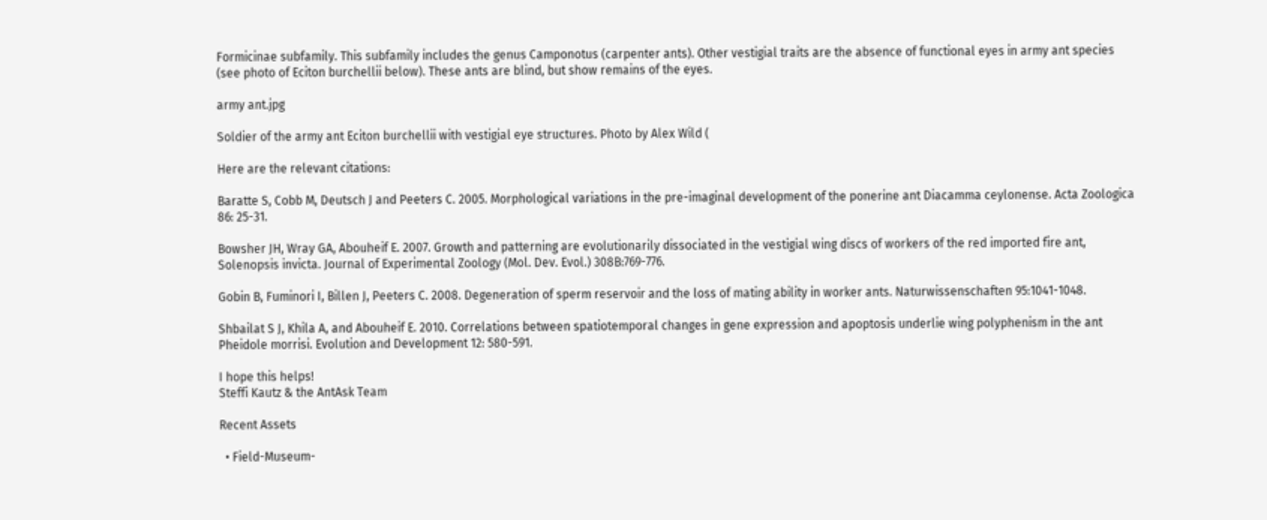Formicinae subfamily. This subfamily includes the genus Camponotus (carpenter ants). Other vestigial traits are the absence of functional eyes in army ant species (see photo of Eciton burchellii below). These ants are blind, but show remains of the eyes.

army ant.jpg

Soldier of the army ant Eciton burchellii with vestigial eye structures. Photo by Alex Wild (

Here are the relevant citations:

Baratte S, Cobb M, Deutsch J and Peeters C. 2005. Morphological variations in the pre-imaginal development of the ponerine ant Diacamma ceylonense. Acta Zoologica 86: 25-31.

Bowsher JH, Wray GA, Abouheif E. 2007. Growth and patterning are evolutionarily dissociated in the vestigial wing discs of workers of the red imported fire ant, Solenopsis invicta. Journal of Experimental Zoology (Mol. Dev. Evol.) 308B:769-776.

Gobin B, Fuminori I, Billen J, Peeters C. 2008. Degeneration of sperm reservoir and the loss of mating ability in worker ants. Naturwissenschaften 95:1041-1048.

Shbailat S J, Khila A, and Abouheif E. 2010. Correlations between spatiotemporal changes in gene expression and apoptosis underlie wing polyphenism in the ant Pheidole morrisi. Evolution and Development 12: 580-591.

I hope this helps!
Steffi Kautz & the AntAsk Team

Recent Assets

  • Field-Museum-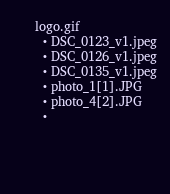logo.gif
  • DSC_0123_v1.jpeg
  • DSC_0126_v1.jpeg
  • DSC_0135_v1.jpeg
  • photo_1[1].JPG
  • photo_4[2].JPG
  •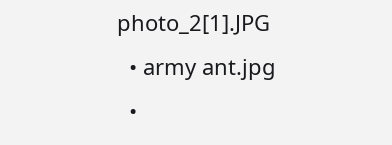photo_2[1].JPG
  • army ant.jpg
  •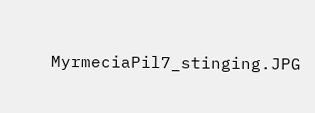MyrmeciaPil7_stinging.JPG